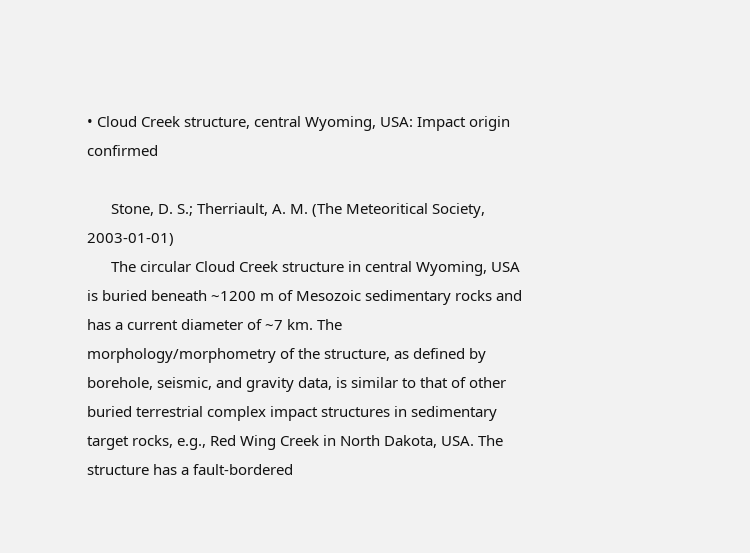• Cloud Creek structure, central Wyoming, USA: Impact origin confirmed

      Stone, D. S.; Therriault, A. M. (The Meteoritical Society, 2003-01-01)
      The circular Cloud Creek structure in central Wyoming, USA is buried beneath ~1200 m of Mesozoic sedimentary rocks and has a current diameter of ~7 km. The morphology/morphometry of the structure, as defined by borehole, seismic, and gravity data, is similar to that of other buried terrestrial complex impact structures in sedimentary target rocks, e.g., Red Wing Creek in North Dakota, USA. The structure has a fault-bordered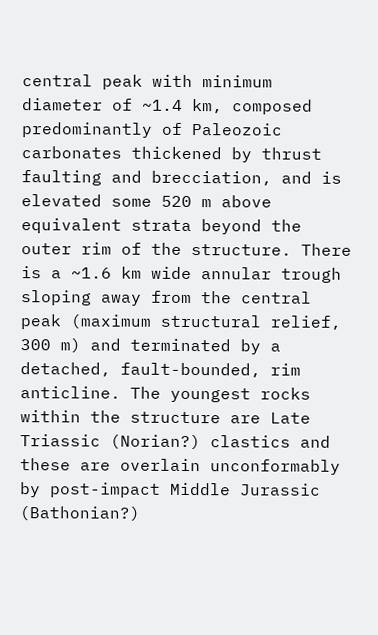central peak with minimum diameter of ~1.4 km, composed predominantly of Paleozoic carbonates thickened by thrust faulting and brecciation, and is elevated some 520 m above equivalent strata beyond the outer rim of the structure. There is a ~1.6 km wide annular trough sloping away from the central peak (maximum structural relief, 300 m) and terminated by a detached, fault-bounded, rim anticline. The youngest rocks within the structure are Late Triassic (Norian?) clastics and these are overlain unconformably by post-impact Middle Jurassic (Bathonian?)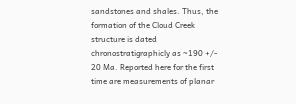sandstones and shales. Thus, the formation of the Cloud Creek structure is dated chronostratigraphicly as ~190 +/- 20 Ma. Reported here for the first time are measurements of planar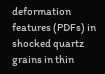deformation features (PDFs) in shocked quartz grains in thin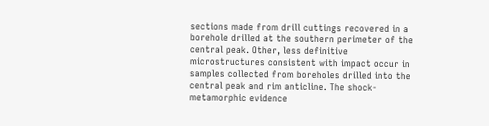sections made from drill cuttings recovered in a borehole drilled at the southern perimeter of the central peak. Other, less definitive microstructures consistent with impact occur in samples collected from boreholes drilled into the central peak and rim anticline. The shock- metamorphic evidence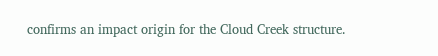confirms an impact origin for the Cloud Creek structure.